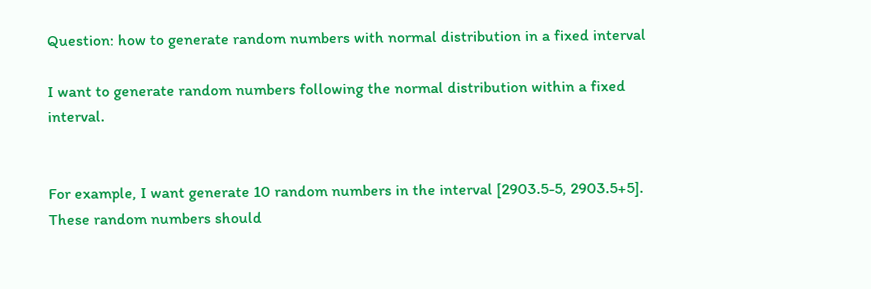Question: how to generate random numbers with normal distribution in a fixed interval

I want to generate random numbers following the normal distribution within a fixed interval.


For example, I want generate 10 random numbers in the interval [2903.5-5, 2903.5+5]. These random numbers should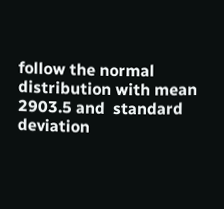follow the normal distribution with mean 2903.5 and  standard deviation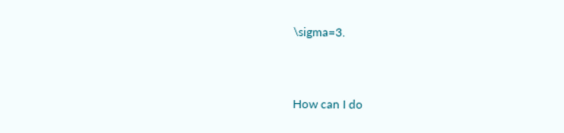\sigma=3.


How can I do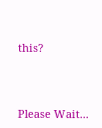this?



Please Wait...